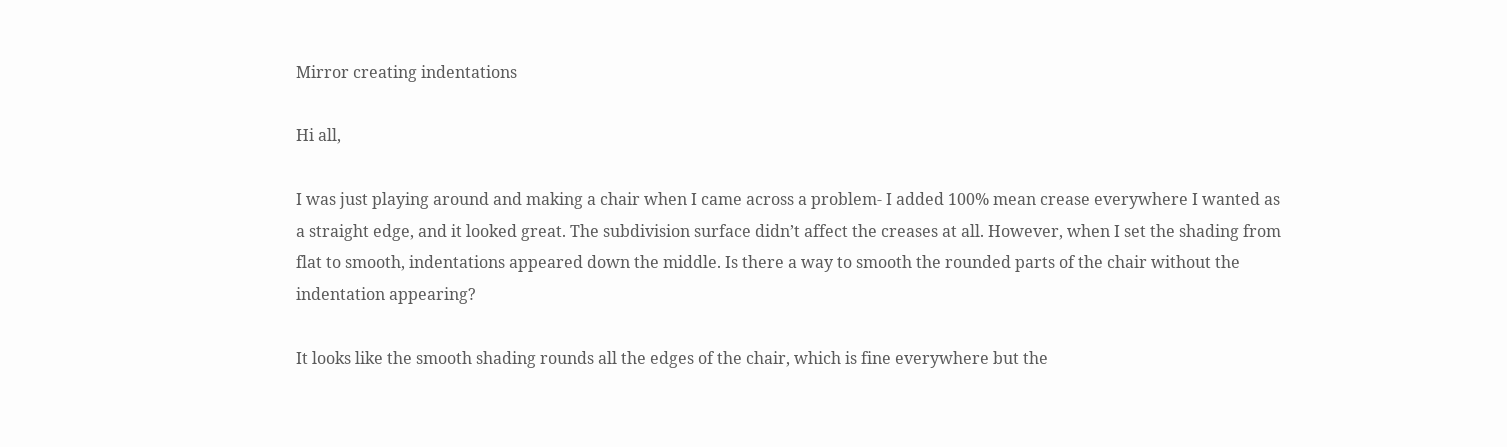Mirror creating indentations

Hi all,

I was just playing around and making a chair when I came across a problem- I added 100% mean crease everywhere I wanted as a straight edge, and it looked great. The subdivision surface didn’t affect the creases at all. However, when I set the shading from flat to smooth, indentations appeared down the middle. Is there a way to smooth the rounded parts of the chair without the indentation appearing?

It looks like the smooth shading rounds all the edges of the chair, which is fine everywhere but the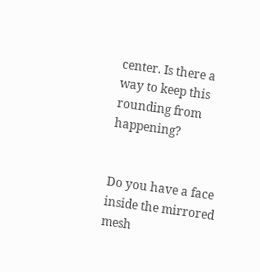center. Is there a way to keep this rounding from happening?


Do you have a face inside the mirrored mesh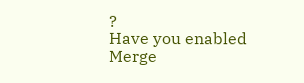?
Have you enabled Merge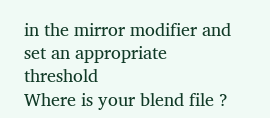in the mirror modifier and set an appropriate threshold
Where is your blend file ?